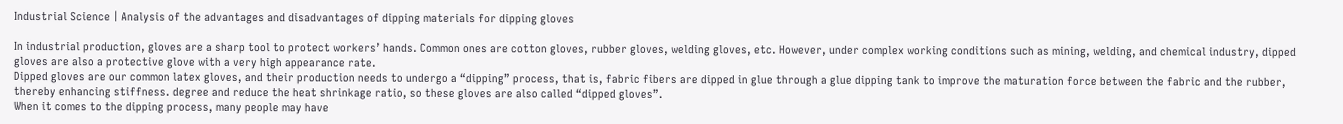Industrial Science丨Analysis of the advantages and disadvantages of dipping materials for dipping gloves

In industrial production, gloves are a sharp tool to protect workers’ hands. Common ones are cotton gloves, rubber gloves, welding gloves, etc. However, under complex working conditions such as mining, welding, and chemical industry, dipped gloves are also a protective glove with a very high appearance rate.
Dipped gloves are our common latex gloves, and their production needs to undergo a “dipping” process, that is, fabric fibers are dipped in glue through a glue dipping tank to improve the maturation force between the fabric and the rubber, thereby enhancing stiffness. degree and reduce the heat shrinkage ratio, so these gloves are also called “dipped gloves”.
When it comes to the dipping process, many people may have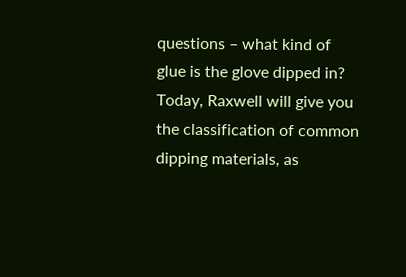questions – what kind of glue is the glove dipped in? Today, Raxwell will give you the classification of common dipping materials, as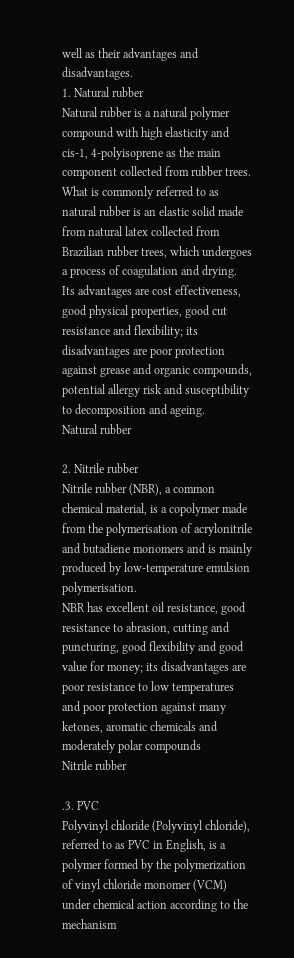well as their advantages and disadvantages.
1. Natural rubber
Natural rubber is a natural polymer compound with high elasticity and cis-1, 4-polyisoprene as the main component collected from rubber trees. What is commonly referred to as natural rubber is an elastic solid made from natural latex collected from Brazilian rubber trees, which undergoes a process of coagulation and drying.
Its advantages are cost effectiveness, good physical properties, good cut resistance and flexibility; its disadvantages are poor protection against grease and organic compounds, potential allergy risk and susceptibility to decomposition and ageing.
Natural rubber

2. Nitrile rubber
Nitrile rubber (NBR), a common chemical material, is a copolymer made from the polymerisation of acrylonitrile and butadiene monomers and is mainly produced by low-temperature emulsion polymerisation.
NBR has excellent oil resistance, good resistance to abrasion, cutting and puncturing, good flexibility and good value for money; its disadvantages are poor resistance to low temperatures and poor protection against many ketones, aromatic chemicals and moderately polar compounds
Nitrile rubber

.3. PVC
Polyvinyl chloride (Polyvinyl chloride), referred to as PVC in English, is a polymer formed by the polymerization of vinyl chloride monomer (VCM) under chemical action according to the mechanism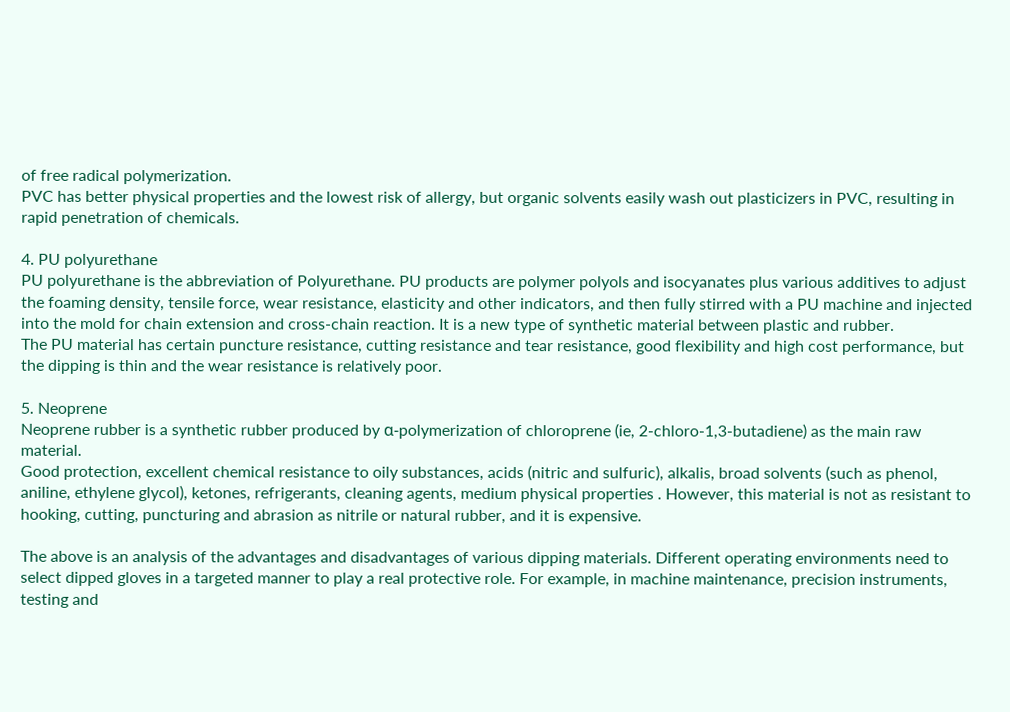of free radical polymerization.
PVC has better physical properties and the lowest risk of allergy, but organic solvents easily wash out plasticizers in PVC, resulting in rapid penetration of chemicals.

4. PU polyurethane
PU polyurethane is the abbreviation of Polyurethane. PU products are polymer polyols and isocyanates plus various additives to adjust the foaming density, tensile force, wear resistance, elasticity and other indicators, and then fully stirred with a PU machine and injected into the mold for chain extension and cross-chain reaction. It is a new type of synthetic material between plastic and rubber.
The PU material has certain puncture resistance, cutting resistance and tear resistance, good flexibility and high cost performance, but the dipping is thin and the wear resistance is relatively poor.

5. Neoprene
Neoprene rubber is a synthetic rubber produced by α-polymerization of chloroprene (ie, 2-chloro-1,3-butadiene) as the main raw material.
Good protection, excellent chemical resistance to oily substances, acids (nitric and sulfuric), alkalis, broad solvents (such as phenol, aniline, ethylene glycol), ketones, refrigerants, cleaning agents, medium physical properties . However, this material is not as resistant to hooking, cutting, puncturing and abrasion as nitrile or natural rubber, and it is expensive.

The above is an analysis of the advantages and disadvantages of various dipping materials. Different operating environments need to select dipped gloves in a targeted manner to play a real protective role. For example, in machine maintenance, precision instruments, testing and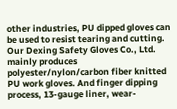other industries, PU dipped gloves can be used to resist tearing and cutting. Our Dexing Safety Gloves Co., Ltd. mainly produces polyester/nylon/carbon fiber knitted PU work gloves. And finger dipping process, 13-gauge liner, wear-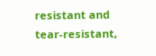resistant and tear-resistant,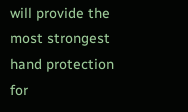will provide the most strongest hand protection for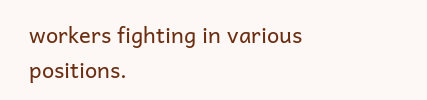workers fighting in various positions.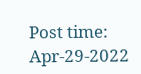Post time: Apr-29-2022